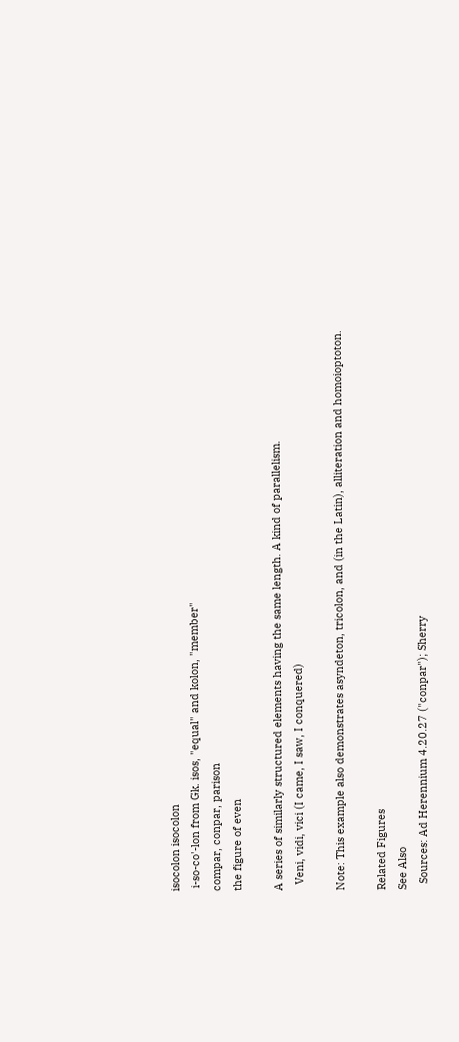isocolon isocolon
 i-so-co'-lon from Gk. isos, "equal" and kolon, "member"
compar, conpar, parison
the figure of even

A series of similarly structured elements having the same length. A kind of parallelism.
  Veni, vidi, vici (I came, I saw, I conquered)

Note: This example also demonstrates asyndeton, tricolon, and (in the Latin), alliteration and homoioptoton.

Related Figures
See Also
  Sources: Ad Herennium 4.20.27 ("conpar"); Sherry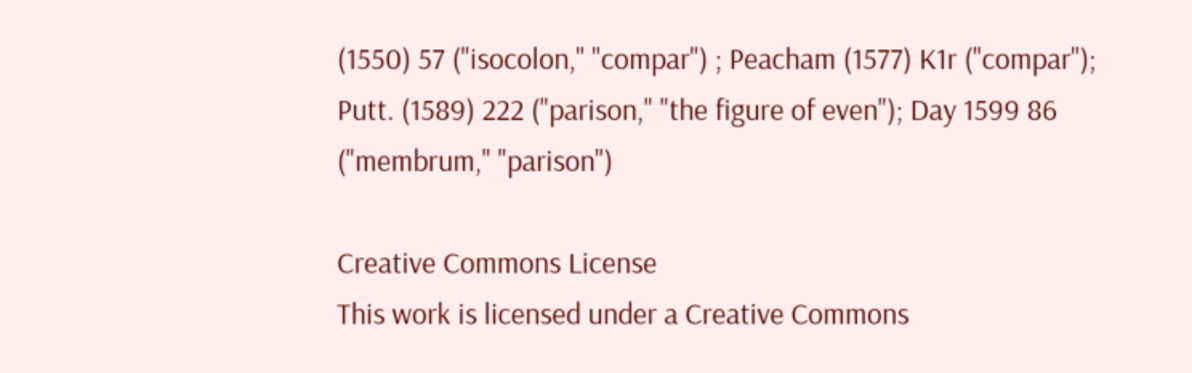(1550) 57 ("isocolon," "compar") ; Peacham (1577) K1r ("compar"); Putt. (1589) 222 ("parison," "the figure of even"); Day 1599 86 ("membrum," "parison")

Creative Commons License
This work is licensed under a Creative Commons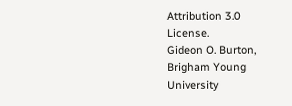Attribution 3.0 License.
Gideon O. Burton, Brigham Young University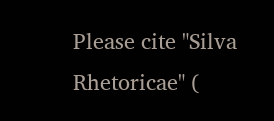Please cite "Silva Rhetoricae" (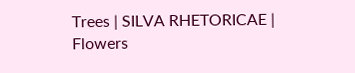Trees | SILVA RHETORICAE | Flowers